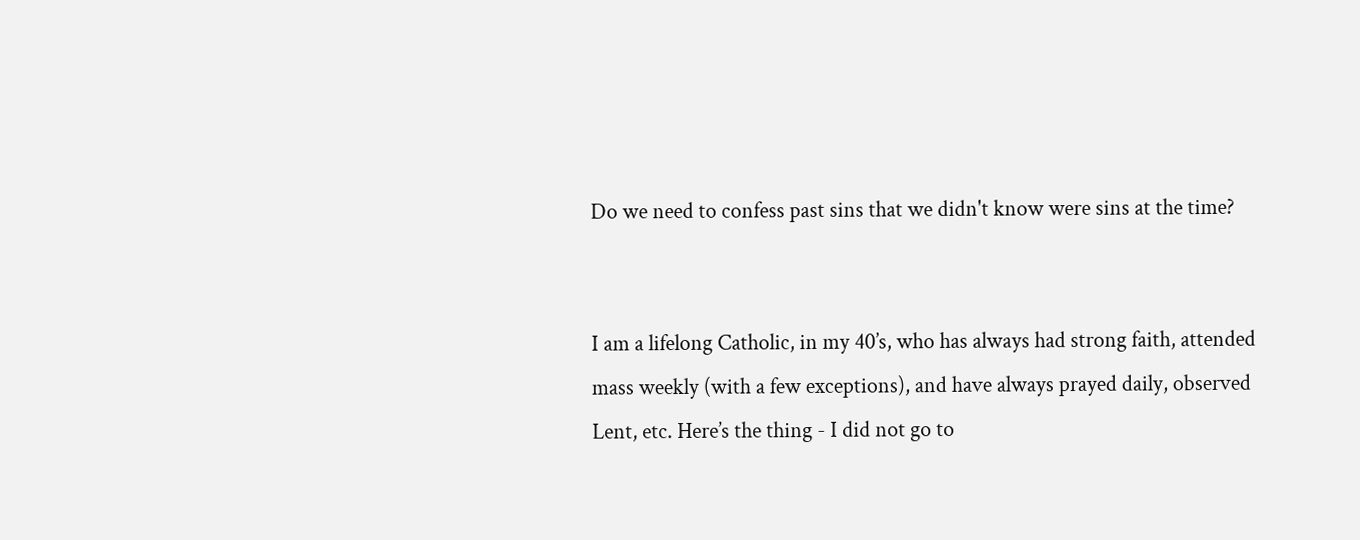Do we need to confess past sins that we didn't know were sins at the time?


I am a lifelong Catholic, in my 40’s, who has always had strong faith, attended mass weekly (with a few exceptions), and have always prayed daily, observed Lent, etc. Here’s the thing - I did not go to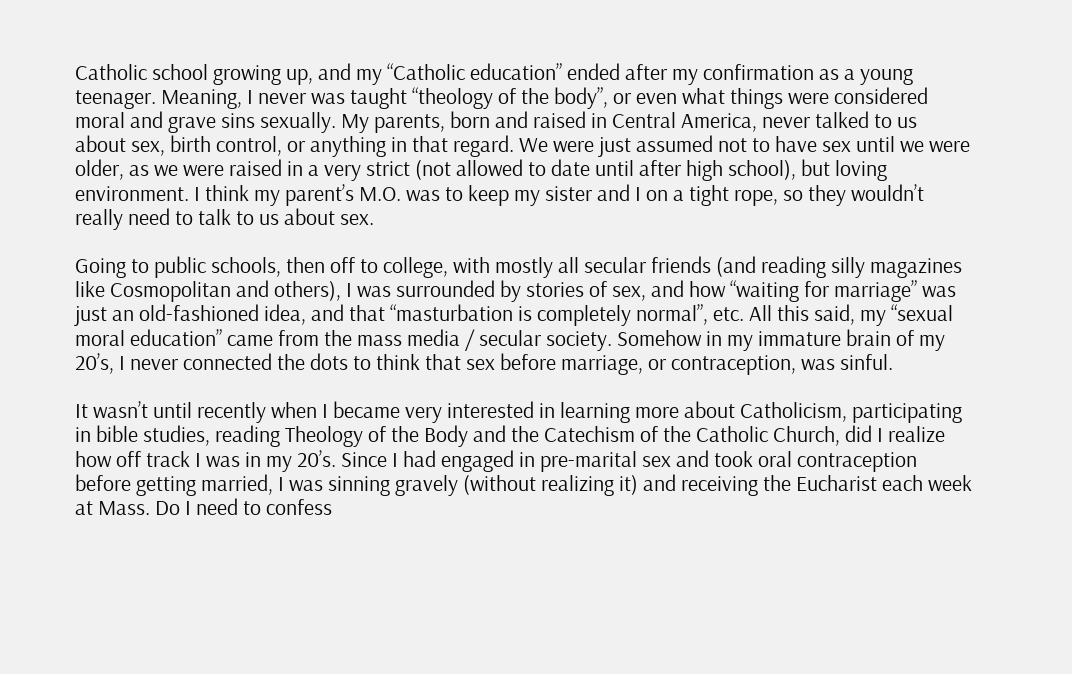Catholic school growing up, and my “Catholic education” ended after my confirmation as a young teenager. Meaning, I never was taught “theology of the body”, or even what things were considered moral and grave sins sexually. My parents, born and raised in Central America, never talked to us about sex, birth control, or anything in that regard. We were just assumed not to have sex until we were older, as we were raised in a very strict (not allowed to date until after high school), but loving environment. I think my parent’s M.O. was to keep my sister and I on a tight rope, so they wouldn’t really need to talk to us about sex.

Going to public schools, then off to college, with mostly all secular friends (and reading silly magazines like Cosmopolitan and others), I was surrounded by stories of sex, and how “waiting for marriage” was just an old-fashioned idea, and that “masturbation is completely normal”, etc. All this said, my “sexual moral education” came from the mass media / secular society. Somehow in my immature brain of my 20’s, I never connected the dots to think that sex before marriage, or contraception, was sinful.

It wasn’t until recently when I became very interested in learning more about Catholicism, participating in bible studies, reading Theology of the Body and the Catechism of the Catholic Church, did I realize how off track I was in my 20’s. Since I had engaged in pre-marital sex and took oral contraception before getting married, I was sinning gravely (without realizing it) and receiving the Eucharist each week at Mass. Do I need to confess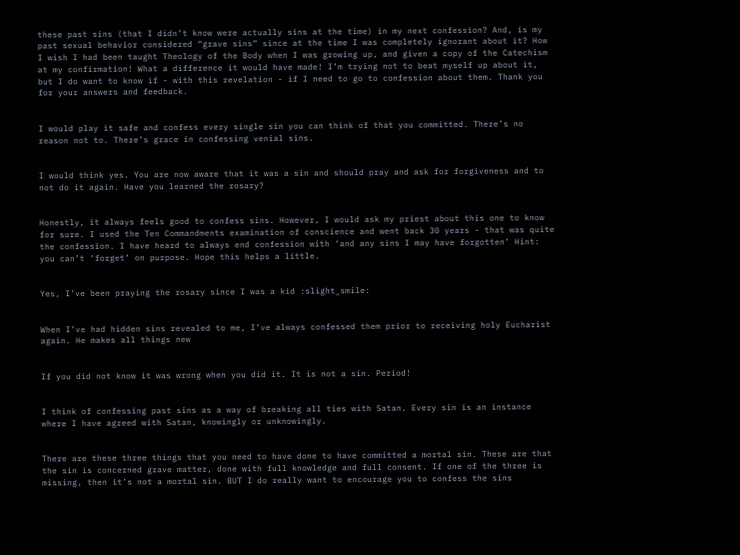these past sins (that I didn’t know were actually sins at the time) in my next confession? And, is my past sexual behavior considered “grave sins” since at the time I was completely ignorant about it? How I wish I had been taught Theology of the Body when I was growing up, and given a copy of the Catechism at my confirmation! What a difference it would have made! I’m trying not to beat myself up about it, but I do want to know if - with this revelation - if I need to go to confession about them. Thank you for your answers and feedback.


I would play it safe and confess every single sin you can think of that you committed. There’s no reason not to. There’s grace in confessing venial sins.


I would think yes. You are now aware that it was a sin and should pray and ask for forgiveness and to not do it again. Have you learned the rosary?


Honestly, it always feels good to confess sins. However, I would ask my priest about this one to know for sure. I used the Ten Commandments examination of conscience and went back 30 years - that was quite the confession. I have heard to always end confession with ‘and any sins I may have forgotten’ Hint: you can’t ‘forget’ on purpose. Hope this helps a little.


Yes, I’ve been praying the rosary since I was a kid :slight_smile:


When I’ve had hidden sins revealed to me, I’ve always confessed them prior to receiving holy Eucharist again. He makes all things new


If you did not know it was wrong when you did it. It is not a sin. Period!


I think of confessing past sins as a way of breaking all ties with Satan. Every sin is an instance where I have agreed with Satan, knowingly or unknowingly.


There are these three things that you need to have done to have committed a mortal sin. These are that the sin is concerned grave matter, done with full knowledge and full consent. If one of the three is missing, then it’s not a mortal sin. BUT I do really want to encourage you to confess the sins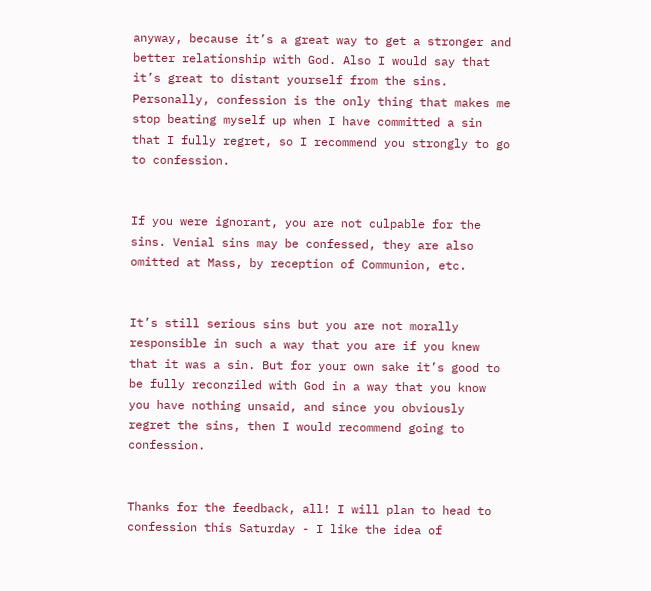anyway, because it’s a great way to get a stronger and better relationship with God. Also I would say that it’s great to distant yourself from the sins. Personally, confession is the only thing that makes me stop beating myself up when I have committed a sin that I fully regret, so I recommend you strongly to go to confession.


If you were ignorant, you are not culpable for the sins. Venial sins may be confessed, they are also omitted at Mass, by reception of Communion, etc.


It’s still serious sins but you are not morally responsible in such a way that you are if you knew that it was a sin. But for your own sake it’s good to be fully reconziled with God in a way that you know you have nothing unsaid, and since you obviously regret the sins, then I would recommend going to confession.


Thanks for the feedback, all! I will plan to head to confession this Saturday - I like the idea of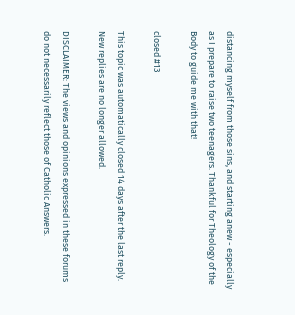distancing myself from those sins, and starting anew - especially as I prepare to raise two teenagers. Thankful for Theology of the Body to guide me with that!

closed #13

This topic was automatically closed 14 days after the last reply. New replies are no longer allowed.

DISCLAIMER: The views and opinions expressed in these forums do not necessarily reflect those of Catholic Answers.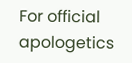For official apologetics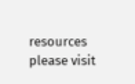resources please visit